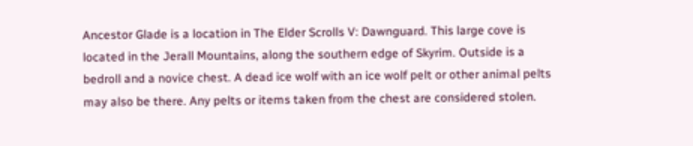Ancestor Glade is a location in The Elder Scrolls V: Dawnguard. This large cove is located in the Jerall Mountains, along the southern edge of Skyrim. Outside is a bedroll and a novice chest. A dead ice wolf with an ice wolf pelt or other animal pelts may also be there. Any pelts or items taken from the chest are considered stolen.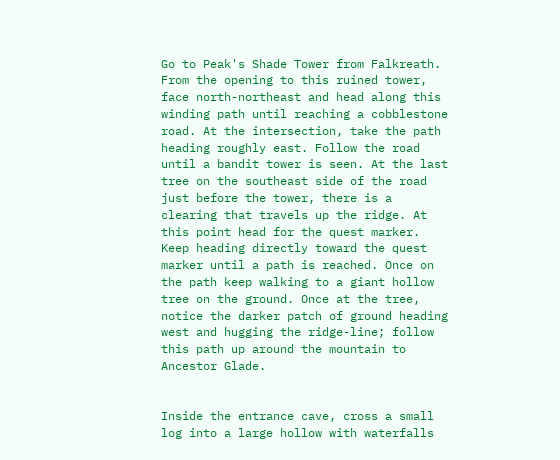Go to Peak's Shade Tower from Falkreath. From the opening to this ruined tower, face north-northeast and head along this winding path until reaching a cobblestone road. At the intersection, take the path heading roughly east. Follow the road until a bandit tower is seen. At the last tree on the southeast side of the road just before the tower, there is a clearing that travels up the ridge. At this point head for the quest marker. Keep heading directly toward the quest marker until a path is reached. Once on the path keep walking to a giant hollow tree on the ground. Once at the tree, notice the darker patch of ground heading west and hugging the ridge-line; follow this path up around the mountain to Ancestor Glade.


Inside the entrance cave, cross a small log into a large hollow with waterfalls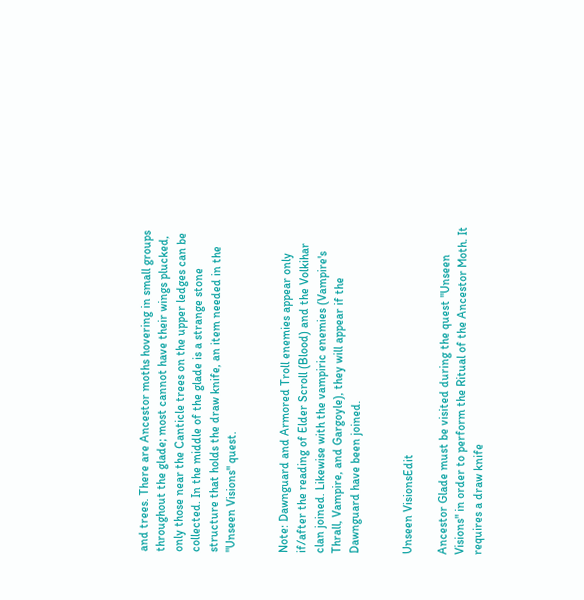and trees. There are Ancestor moths hovering in small groups throughout the glade; most cannot have their wings plucked, only those near the Canticle trees on the upper ledges can be collected. In the middle of the glade is a strange stone structure that holds the draw knife, an item needed in the "Unseen Visions" quest.


Note: Dawnguard and Armored Troll enemies appear only if/after the reading of Elder Scroll (Blood) and the Volkihar clan joined. Likewise with the vampiric enemies (Vampire's Thrall, Vampire, and Gargoyle), they will appear if the Dawnguard have been joined.


Unseen VisionsEdit

Ancestor Glade must be visited during the quest "Unseen Visions" in order to perform the Ritual of the Ancestor Moth. It requires a draw knife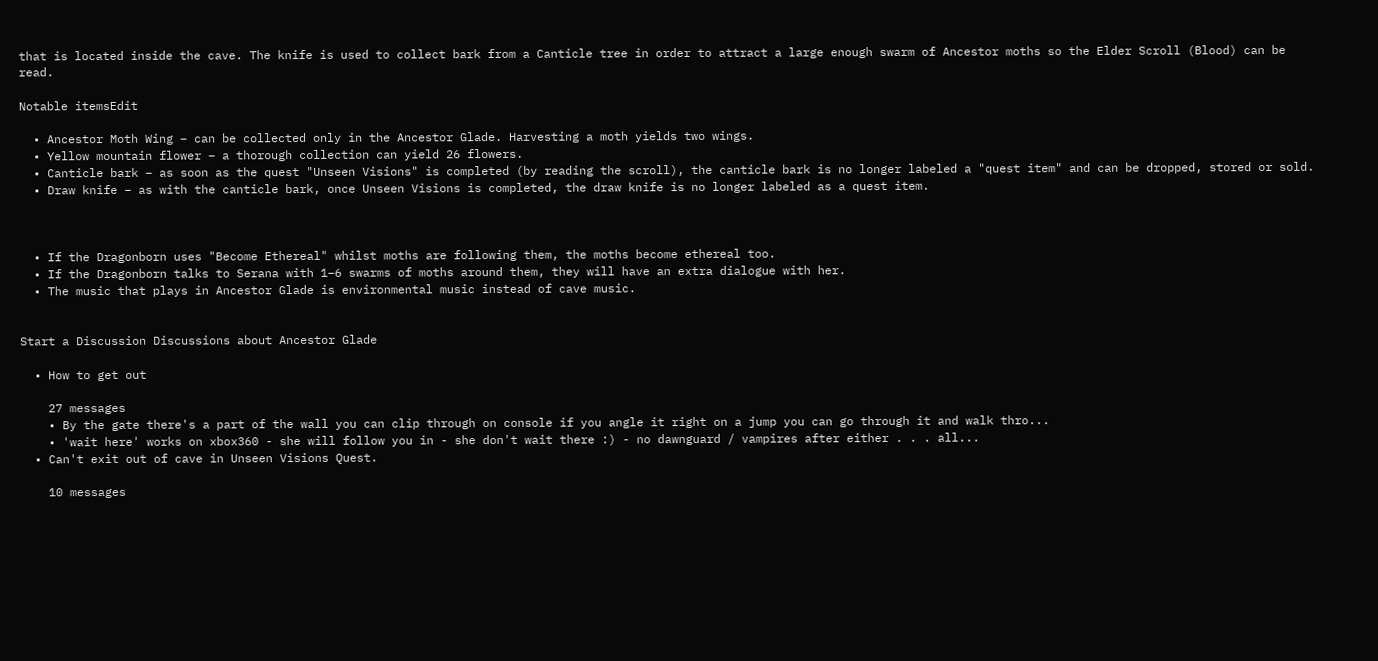that is located inside the cave. The knife is used to collect bark from a Canticle tree in order to attract a large enough swarm of Ancestor moths so the Elder Scroll (Blood) can be read.

Notable itemsEdit

  • Ancestor Moth Wing – can be collected only in the Ancestor Glade. Harvesting a moth yields two wings.
  • Yellow mountain flower – a thorough collection can yield 26 flowers.
  • Canticle bark – as soon as the quest "Unseen Visions" is completed (by reading the scroll), the canticle bark is no longer labeled a "quest item" and can be dropped, stored or sold.
  • Draw knife – as with the canticle bark, once Unseen Visions is completed, the draw knife is no longer labeled as a quest item.



  • If the Dragonborn uses "Become Ethereal" whilst moths are following them, the moths become ethereal too.
  • If the Dragonborn talks to Serana with 1–6 swarms of moths around them, they will have an extra dialogue with her.
  • The music that plays in Ancestor Glade is environmental music instead of cave music.


Start a Discussion Discussions about Ancestor Glade

  • How to get out

    27 messages
    • By the gate there's a part of the wall you can clip through on console if you angle it right on a jump you can go through it and walk thro...
    • 'wait here' works on xbox360 - she will follow you in - she don't wait there :) - no dawnguard / vampires after either . . . all...
  • Can't exit out of cave in Unseen Visions Quest.

    10 messages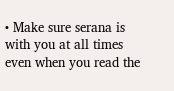• Make sure serana is with you at all times even when you read the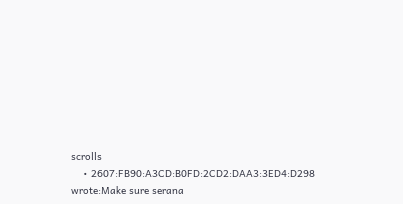scrolls
    • 2607:FB90:A3CD:B0FD:2CD2:DAA3:3ED4:D298 wrote:Make sure serana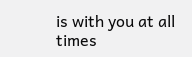is with you at all times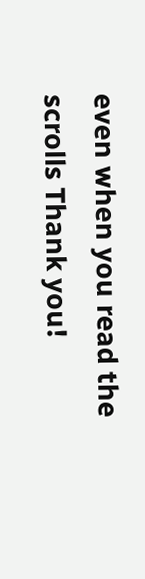even when you read the scrolls Thank you!